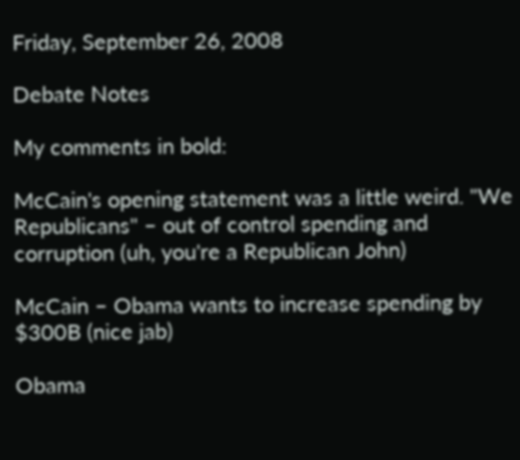Friday, September 26, 2008

Debate Notes

My comments in bold:

McCain's opening statement was a little weird. "We Republicans" – out of control spending and corruption (uh, you're a Republican John)

McCain – Obama wants to increase spending by $300B (nice jab)

Obama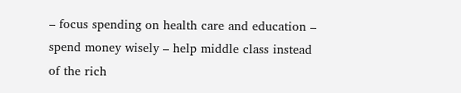– focus spending on health care and education – spend money wisely – help middle class instead of the rich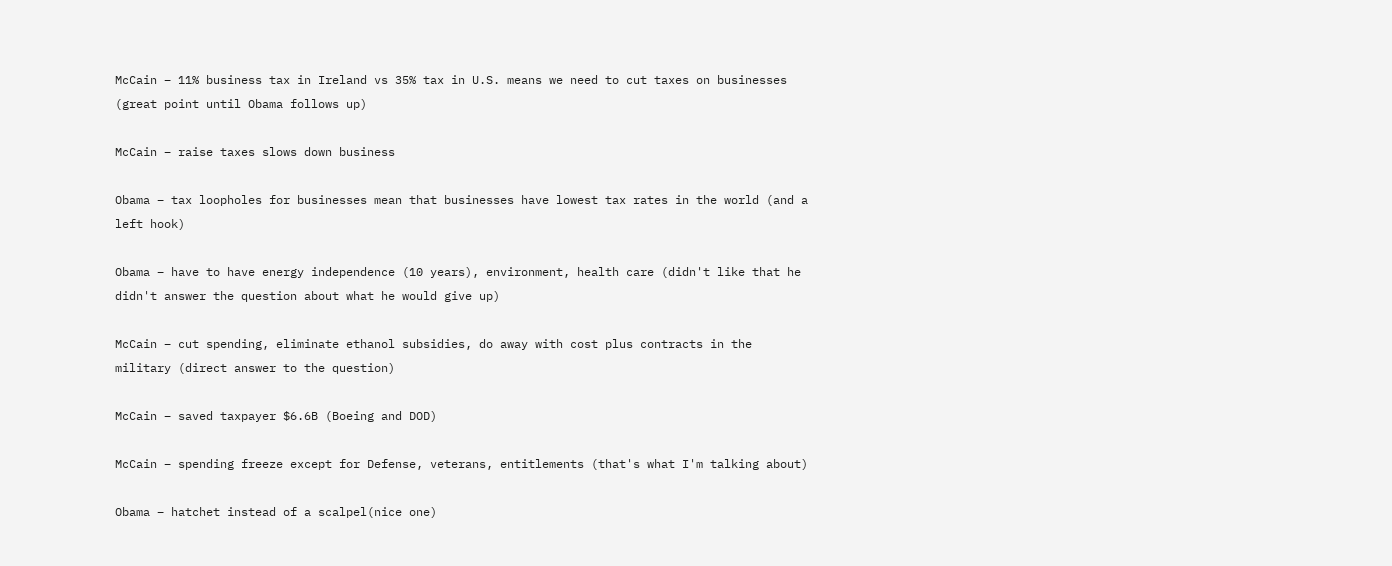McCain – 11% business tax in Ireland vs 35% tax in U.S. means we need to cut taxes on businesses (great point until Obama follows up)

McCain – raise taxes slows down business

Obama – tax loopholes for businesses mean that businesses have lowest tax rates in the world (and a left hook)

Obama – have to have energy independence (10 years), environment, health care (didn't like that he didn't answer the question about what he would give up)

McCain – cut spending, eliminate ethanol subsidies, do away with cost plus contracts in the military (direct answer to the question)

McCain – saved taxpayer $6.6B (Boeing and DOD)

McCain – spending freeze except for Defense, veterans, entitlements (that's what I'm talking about)

Obama – hatchet instead of a scalpel(nice one)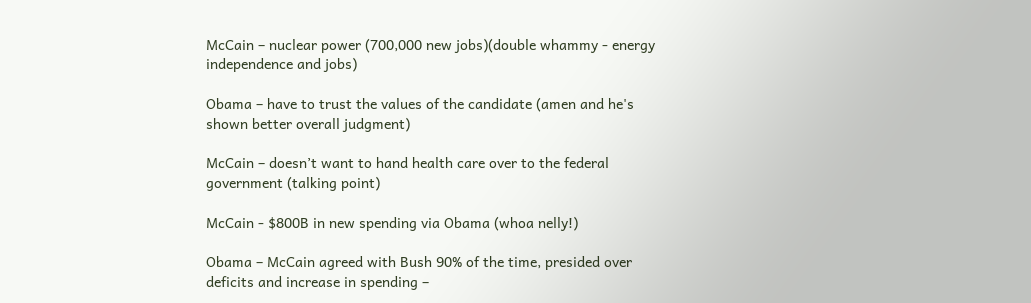McCain – nuclear power (700,000 new jobs)(double whammy - energy independence and jobs)

Obama – have to trust the values of the candidate (amen and he's shown better overall judgment)

McCain – doesn’t want to hand health care over to the federal government (talking point)

McCain - $800B in new spending via Obama (whoa nelly!)

Obama – McCain agreed with Bush 90% of the time, presided over deficits and increase in spending –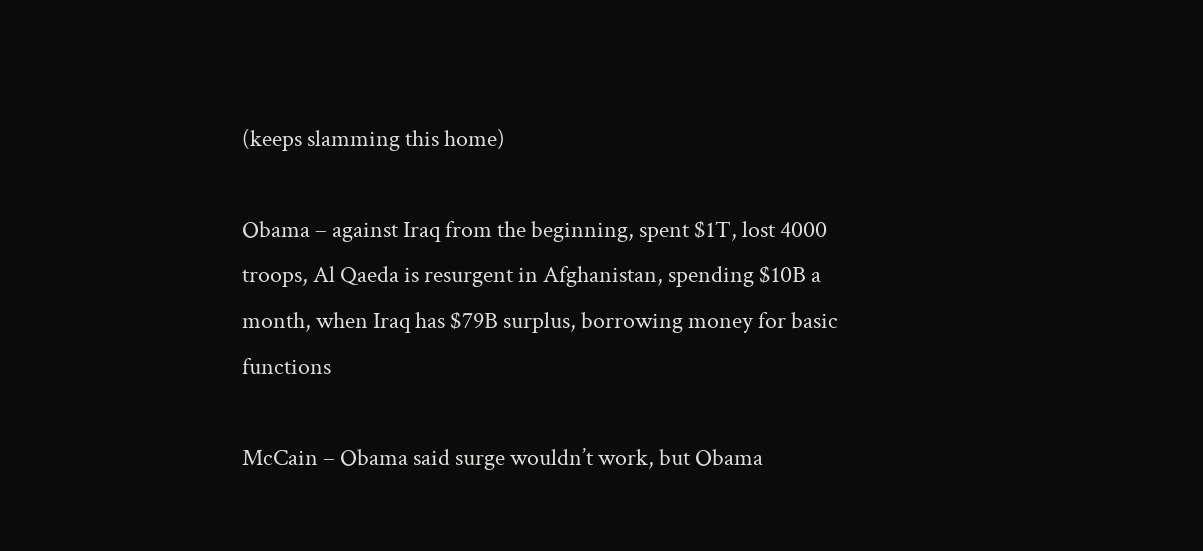(keeps slamming this home)

Obama – against Iraq from the beginning, spent $1T, lost 4000 troops, Al Qaeda is resurgent in Afghanistan, spending $10B a month, when Iraq has $79B surplus, borrowing money for basic functions

McCain – Obama said surge wouldn’t work, but Obama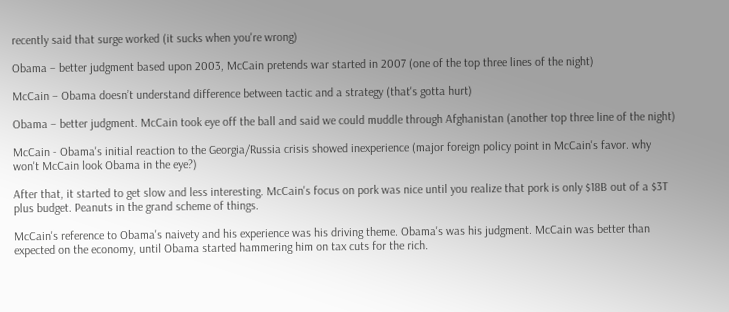recently said that surge worked (it sucks when you're wrong)

Obama – better judgment based upon 2003, McCain pretends war started in 2007 (one of the top three lines of the night)

McCain – Obama doesn’t understand difference between tactic and a strategy (that's gotta hurt)

Obama – better judgment. McCain took eye off the ball and said we could muddle through Afghanistan (another top three line of the night)

McCain - Obama's initial reaction to the Georgia/Russia crisis showed inexperience (major foreign policy point in McCain's favor. why won't McCain look Obama in the eye?)

After that, it started to get slow and less interesting. McCain's focus on pork was nice until you realize that pork is only $18B out of a $3T plus budget. Peanuts in the grand scheme of things.

McCain's reference to Obama's naivety and his experience was his driving theme. Obama's was his judgment. McCain was better than expected on the economy, until Obama started hammering him on tax cuts for the rich.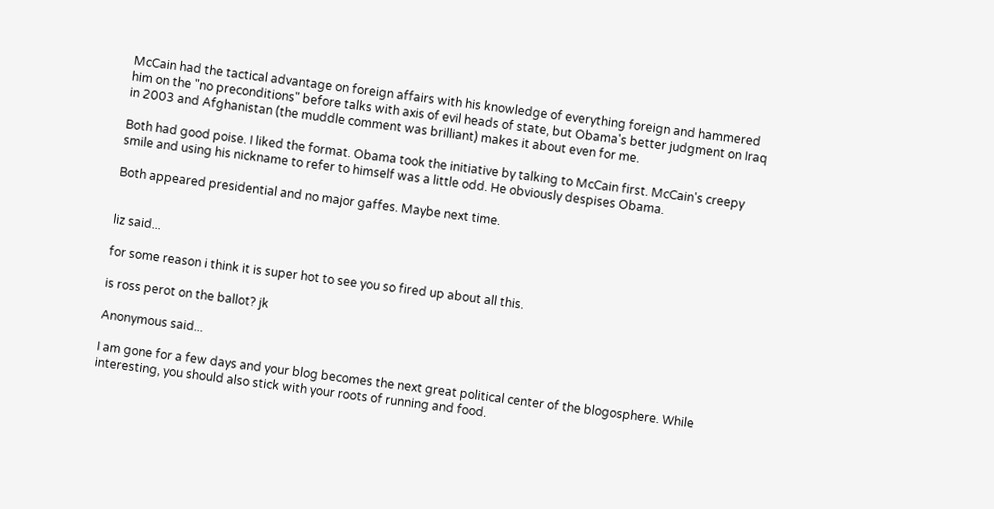McCain had the tactical advantage on foreign affairs with his knowledge of everything foreign and hammered him on the "no preconditions" before talks with axis of evil heads of state, but Obama's better judgment on Iraq in 2003 and Afghanistan (the muddle comment was brilliant) makes it about even for me.

Both had good poise. I liked the format. Obama took the initiative by talking to McCain first. McCain's creepy smile and using his nickname to refer to himself was a little odd. He obviously despises Obama.

Both appeared presidential and no major gaffes. Maybe next time.


liz said...

for some reason i think it is super hot to see you so fired up about all this.

is ross perot on the ballot? jk

Anonymous said...

I am gone for a few days and your blog becomes the next great political center of the blogosphere. While interesting, you should also stick with your roots of running and food.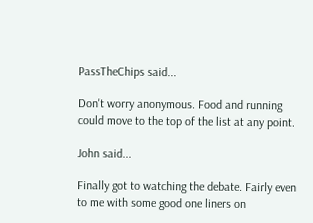PassTheChips said...

Don't worry anonymous. Food and running could move to the top of the list at any point.

John said...

Finally got to watching the debate. Fairly even to me with some good one liners on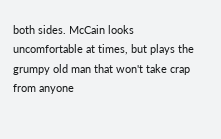both sides. McCain looks uncomfortable at times, but plays the grumpy old man that won't take crap from anyone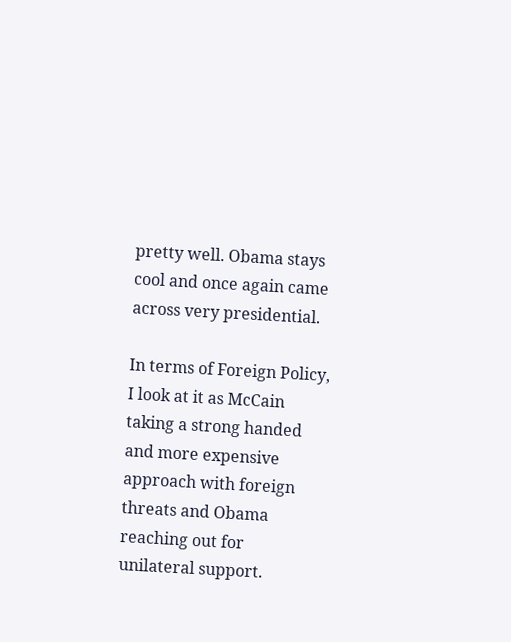pretty well. Obama stays cool and once again came across very presidential.

In terms of Foreign Policy, I look at it as McCain taking a strong handed and more expensive approach with foreign threats and Obama reaching out for unilateral support.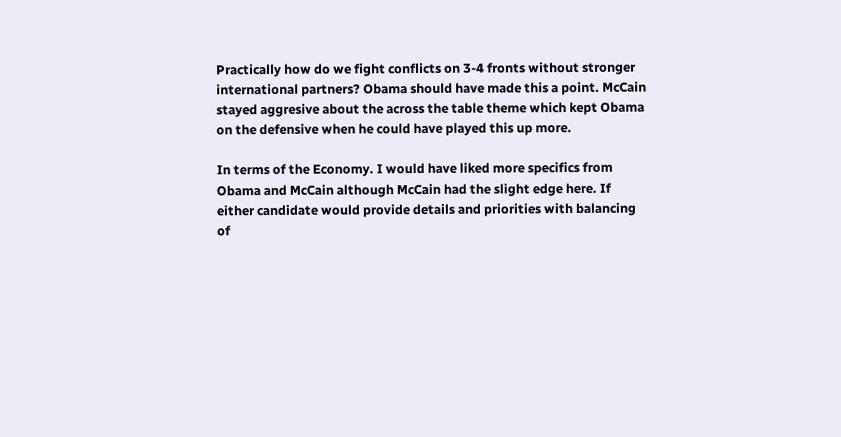Practically how do we fight conflicts on 3-4 fronts without stronger international partners? Obama should have made this a point. McCain stayed aggresive about the across the table theme which kept Obama on the defensive when he could have played this up more.

In terms of the Economy. I would have liked more specifics from Obama and McCain although McCain had the slight edge here. If either candidate would provide details and priorities with balancing of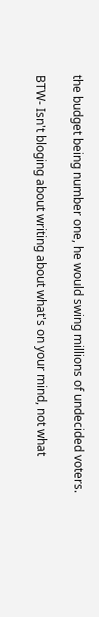the budget being number one, he would swing millions of undecided voters.

BTW- Isn't bloging about writing about what's on your mind, not what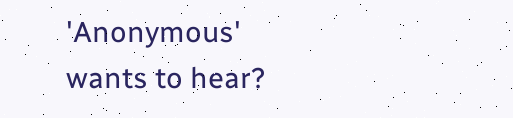'Anonymous' wants to hear?